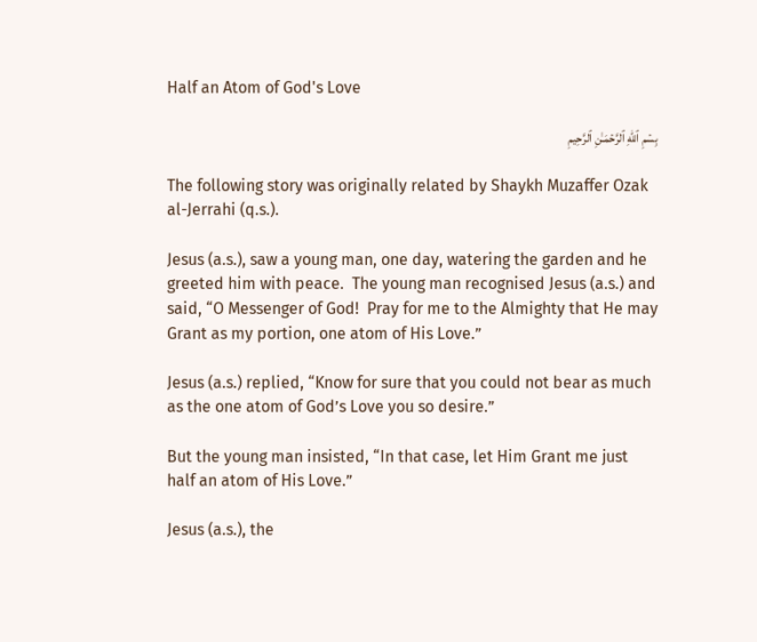Half an Atom of God's Love

بِسۡمِ ٱللهِ ٱلرَّحۡمَـٰنِ ٱلرَّحِيمِ

The following story was originally related by Shaykh Muzaffer Ozak al-Jerrahi (q.s.).

Jesus (a.s.), saw a young man, one day, watering the garden and he greeted him with peace.  The young man recognised Jesus (a.s.) and said, “O Messenger of God!  Pray for me to the Almighty that He may Grant as my portion, one atom of His Love.”

Jesus (a.s.) replied, “Know for sure that you could not bear as much as the one atom of God’s Love you so desire.”

But the young man insisted, “In that case, let Him Grant me just half an atom of His Love.”

Jesus (a.s.), the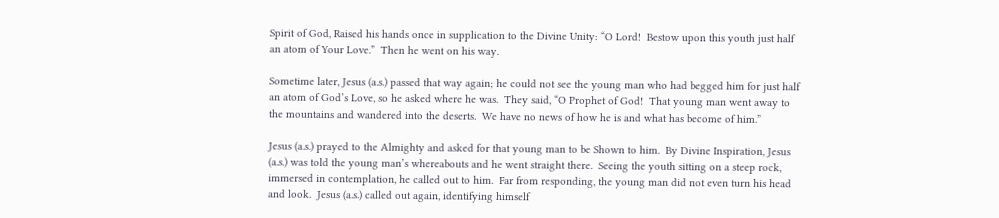Spirit of God, Raised his hands once in supplication to the Divine Unity: “O Lord!  Bestow upon this youth just half an atom of Your Love.”  Then he went on his way.

Sometime later, Jesus (a.s.) passed that way again; he could not see the young man who had begged him for just half an atom of God’s Love, so he asked where he was.  They said, “O Prophet of God!  That young man went away to the mountains and wandered into the deserts.  We have no news of how he is and what has become of him.”

Jesus (a.s.) prayed to the Almighty and asked for that young man to be Shown to him.  By Divine Inspiration, Jesus (a.s.) was told the young man’s whereabouts and he went straight there.  Seeing the youth sitting on a steep rock, immersed in contemplation, he called out to him.  Far from responding, the young man did not even turn his head and look.  Jesus (a.s.) called out again, identifying himself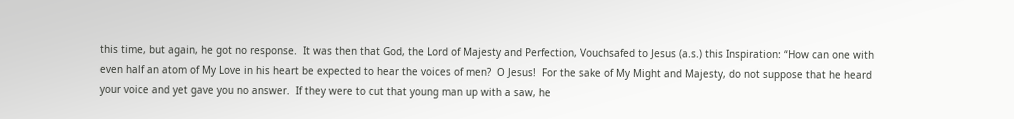this time, but again, he got no response.  It was then that God, the Lord of Majesty and Perfection, Vouchsafed to Jesus (a.s.) this Inspiration: “How can one with even half an atom of My Love in his heart be expected to hear the voices of men?  O Jesus!  For the sake of My Might and Majesty, do not suppose that he heard your voice and yet gave you no answer.  If they were to cut that young man up with a saw, he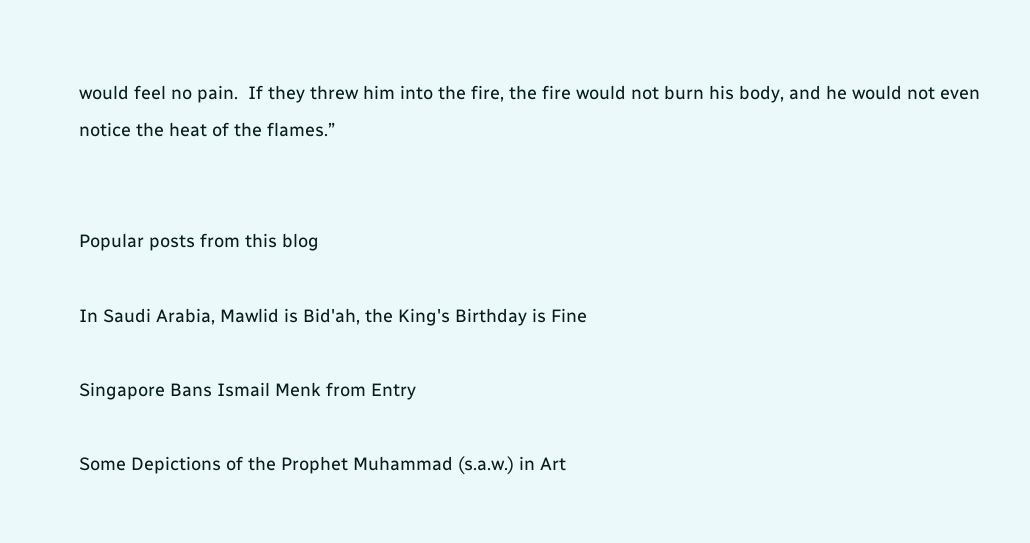would feel no pain.  If they threw him into the fire, the fire would not burn his body, and he would not even notice the heat of the flames.”


Popular posts from this blog

In Saudi Arabia, Mawlid is Bid'ah, the King's Birthday is Fine

Singapore Bans Ismail Menk from Entry

Some Depictions of the Prophet Muhammad (s.a.w.) in Art